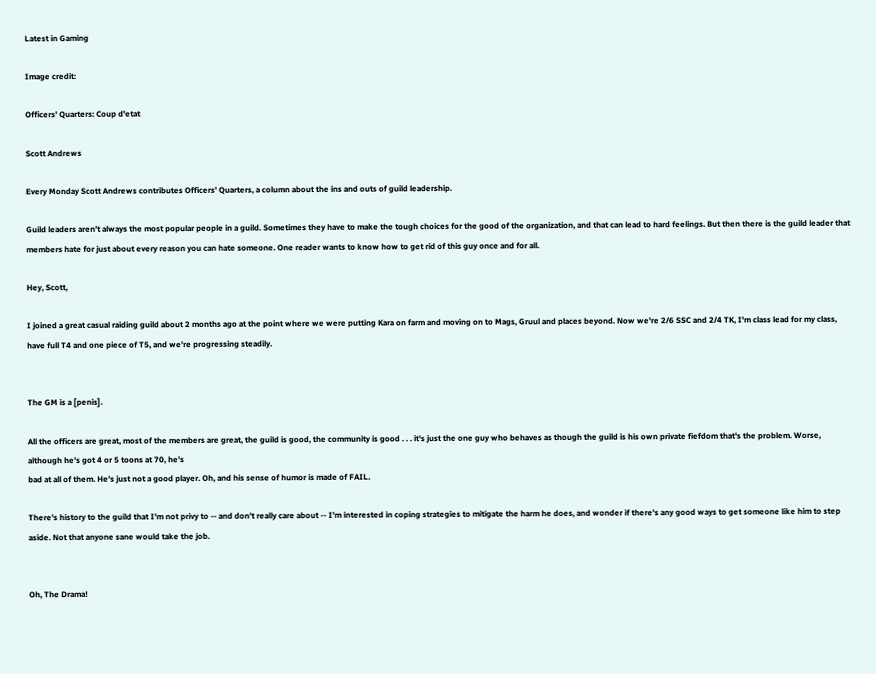Latest in Gaming

Image credit:

Officers' Quarters: Coup d'etat

Scott Andrews

Every Monday Scott Andrews contributes Officers' Quarters, a column about the ins and outs of guild leadership.

Guild leaders aren't always the most popular people in a guild. Sometimes they have to make the tough choices for the good of the organization, and that can lead to hard feelings. But then there is the guild leader that members hate for just about every reason you can hate someone. One reader wants to know how to get rid of this guy once and for all.

Hey, Scott,

I joined a great casual raiding guild about 2 months ago at the point where we were putting Kara on farm and moving on to Mags, Gruul and places beyond. Now we're 2/6 SSC and 2/4 TK, I'm class lead for my class, have full T4 and one piece of T5, and we're progressing steadily.


The GM is a [penis].

All the officers are great, most of the members are great, the guild is good, the community is good . . . it's just the one guy who behaves as though the guild is his own private fiefdom that's the problem. Worse, although he's got 4 or 5 toons at 70, he's
bad at all of them. He's just not a good player. Oh, and his sense of humor is made of FAIL.

There's history to the guild that I'm not privy to -- and don't really care about -- I'm interested in coping strategies to mitigate the harm he does, and wonder if there's any good ways to get someone like him to step aside. Not that anyone sane would take the job.


Oh, The Drama!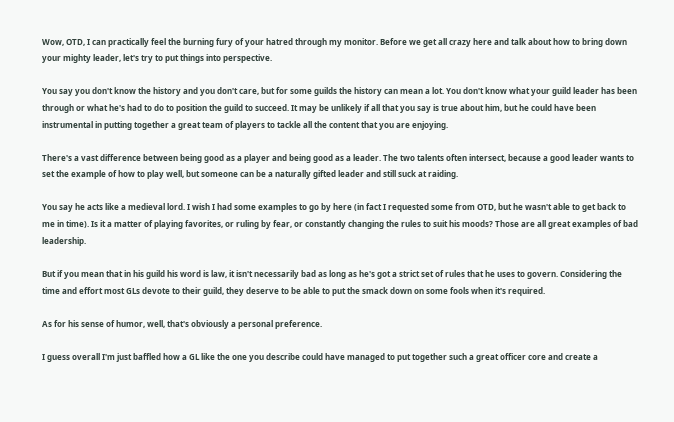Wow, OTD, I can practically feel the burning fury of your hatred through my monitor. Before we get all crazy here and talk about how to bring down your mighty leader, let's try to put things into perspective.

You say you don't know the history and you don't care, but for some guilds the history can mean a lot. You don't know what your guild leader has been through or what he's had to do to position the guild to succeed. It may be unlikely if all that you say is true about him, but he could have been instrumental in putting together a great team of players to tackle all the content that you are enjoying.

There's a vast difference between being good as a player and being good as a leader. The two talents often intersect, because a good leader wants to set the example of how to play well, but someone can be a naturally gifted leader and still suck at raiding.

You say he acts like a medieval lord. I wish I had some examples to go by here (in fact I requested some from OTD, but he wasn't able to get back to me in time). Is it a matter of playing favorites, or ruling by fear, or constantly changing the rules to suit his moods? Those are all great examples of bad leadership.

But if you mean that in his guild his word is law, it isn't necessarily bad as long as he's got a strict set of rules that he uses to govern. Considering the time and effort most GLs devote to their guild, they deserve to be able to put the smack down on some fools when it's required.

As for his sense of humor, well, that's obviously a personal preference.

I guess overall I'm just baffled how a GL like the one you describe could have managed to put together such a great officer core and create a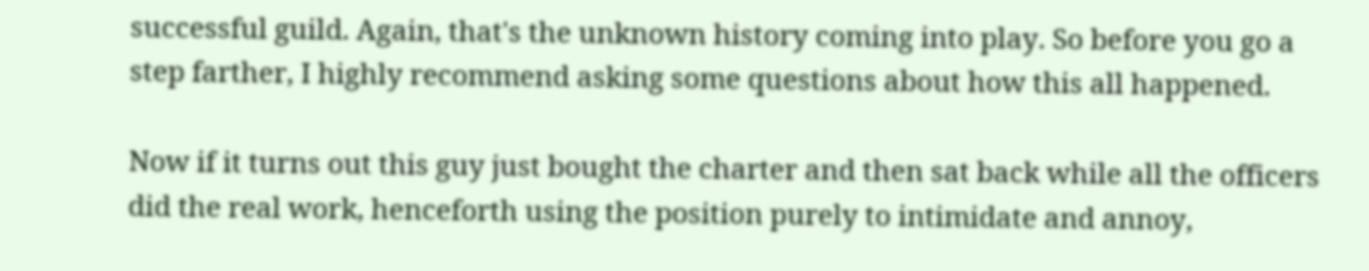successful guild. Again, that's the unknown history coming into play. So before you go a step farther, I highly recommend asking some questions about how this all happened.

Now if it turns out this guy just bought the charter and then sat back while all the officers did the real work, henceforth using the position purely to intimidate and annoy,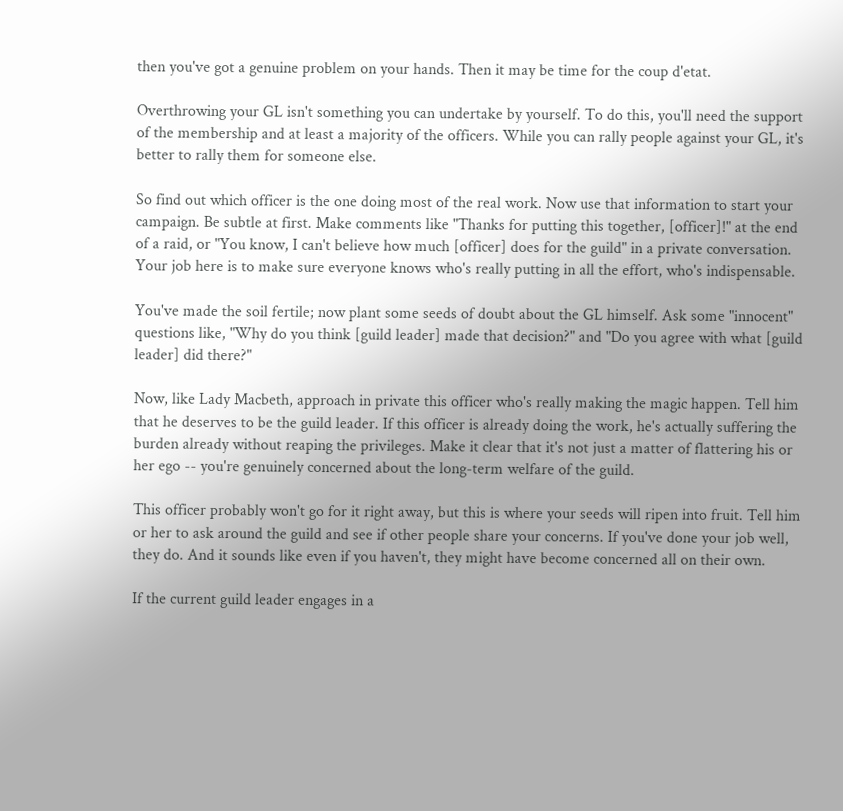then you've got a genuine problem on your hands. Then it may be time for the coup d'etat.

Overthrowing your GL isn't something you can undertake by yourself. To do this, you'll need the support of the membership and at least a majority of the officers. While you can rally people against your GL, it's better to rally them for someone else.

So find out which officer is the one doing most of the real work. Now use that information to start your campaign. Be subtle at first. Make comments like "Thanks for putting this together, [officer]!" at the end of a raid, or "You know, I can't believe how much [officer] does for the guild" in a private conversation. Your job here is to make sure everyone knows who's really putting in all the effort, who's indispensable.

You've made the soil fertile; now plant some seeds of doubt about the GL himself. Ask some "innocent" questions like, "Why do you think [guild leader] made that decision?" and "Do you agree with what [guild leader] did there?"

Now, like Lady Macbeth, approach in private this officer who's really making the magic happen. Tell him that he deserves to be the guild leader. If this officer is already doing the work, he's actually suffering the burden already without reaping the privileges. Make it clear that it's not just a matter of flattering his or her ego -- you're genuinely concerned about the long-term welfare of the guild.

This officer probably won't go for it right away, but this is where your seeds will ripen into fruit. Tell him or her to ask around the guild and see if other people share your concerns. If you've done your job well, they do. And it sounds like even if you haven't, they might have become concerned all on their own.

If the current guild leader engages in a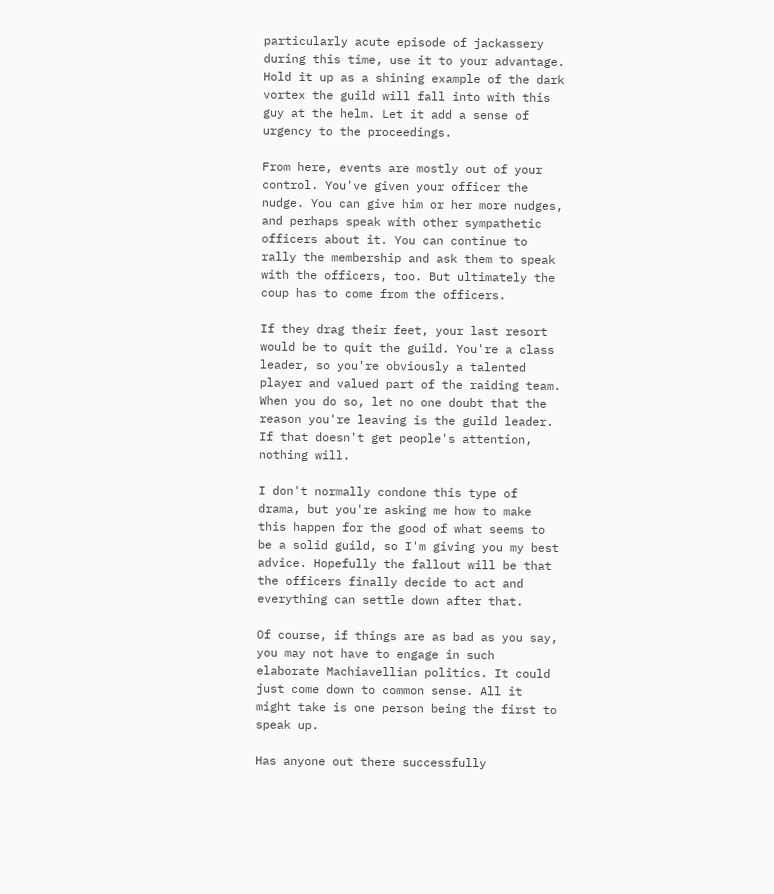particularly acute episode of jackassery during this time, use it to your advantage. Hold it up as a shining example of the dark vortex the guild will fall into with this guy at the helm. Let it add a sense of urgency to the proceedings.

From here, events are mostly out of your control. You've given your officer the nudge. You can give him or her more nudges, and perhaps speak with other sympathetic officers about it. You can continue to rally the membership and ask them to speak with the officers, too. But ultimately the coup has to come from the officers.

If they drag their feet, your last resort would be to quit the guild. You're a class leader, so you're obviously a talented player and valued part of the raiding team. When you do so, let no one doubt that the reason you're leaving is the guild leader. If that doesn't get people's attention, nothing will.

I don't normally condone this type of drama, but you're asking me how to make this happen for the good of what seems to be a solid guild, so I'm giving you my best advice. Hopefully the fallout will be that the officers finally decide to act and everything can settle down after that.

Of course, if things are as bad as you say, you may not have to engage in such elaborate Machiavellian politics. It could just come down to common sense. All it might take is one person being the first to speak up.

Has anyone out there successfully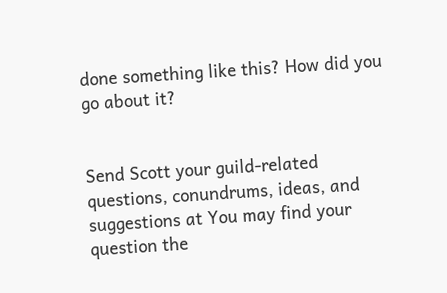done something like this? How did you go about it?


Send Scott your guild-related questions, conundrums, ideas, and suggestions at You may find your question the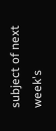subject of next week's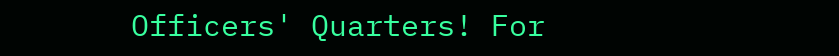Officers' Quarters! For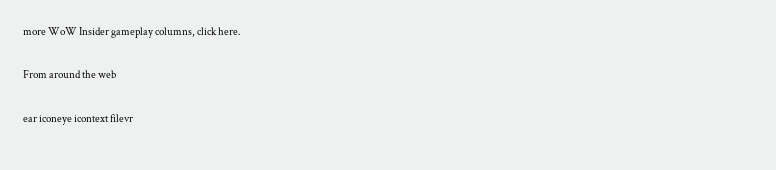more WoW Insider gameplay columns, click here.

From around the web

ear iconeye icontext filevr